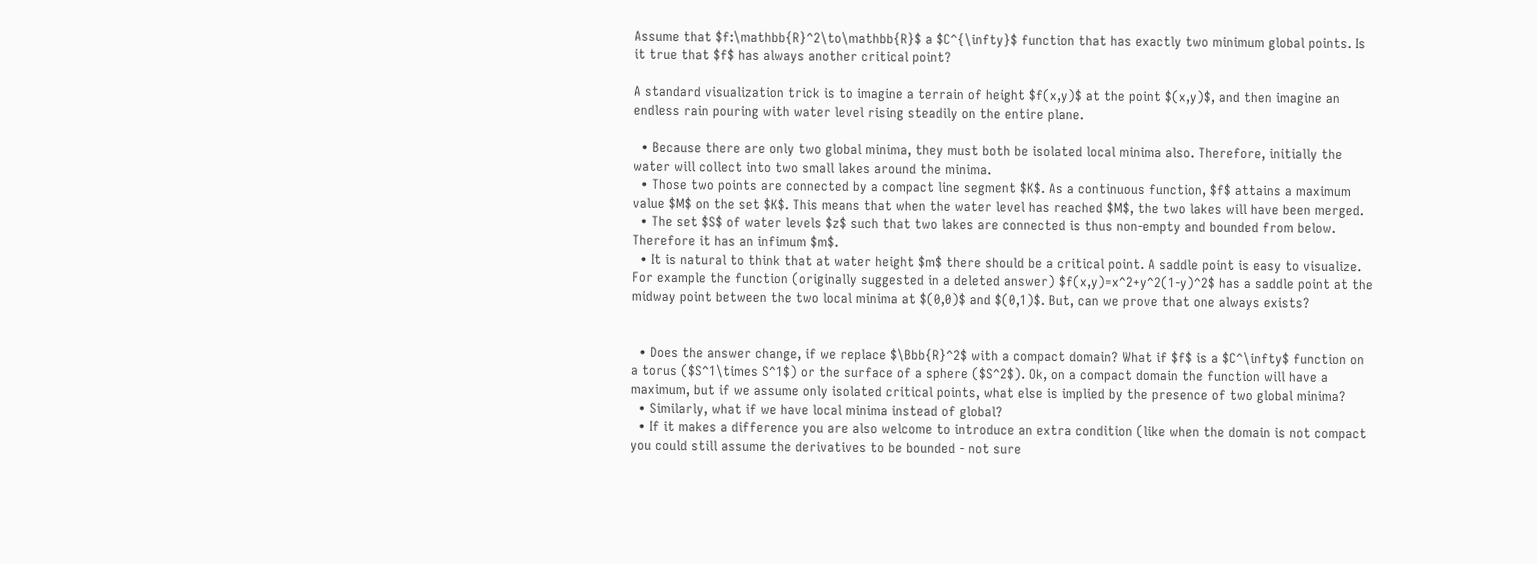Assume that $f:\mathbb{R}^2\to\mathbb{R}$ a $C^{\infty}$ function that has exactly two minimum global points. Is it true that $f$ has always another critical point?

A standard visualization trick is to imagine a terrain of height $f(x,y)$ at the point $(x,y)$, and then imagine an endless rain pouring with water level rising steadily on the entire plane.

  • Because there are only two global minima, they must both be isolated local minima also. Therefore, initially the water will collect into two small lakes around the minima.
  • Those two points are connected by a compact line segment $K$. As a continuous function, $f$ attains a maximum value $M$ on the set $K$. This means that when the water level has reached $M$, the two lakes will have been merged.
  • The set $S$ of water levels $z$ such that two lakes are connected is thus non-empty and bounded from below. Therefore it has an infimum $m$.
  • It is natural to think that at water height $m$ there should be a critical point. A saddle point is easy to visualize. For example the function (originally suggested in a deleted answer) $f(x,y)=x^2+y^2(1-y)^2$ has a saddle point at the midway point between the two local minima at $(0,0)$ and $(0,1)$. But, can we prove that one always exists?


  • Does the answer change, if we replace $\Bbb{R}^2$ with a compact domain? What if $f$ is a $C^\infty$ function on a torus ($S^1\times S^1$) or the surface of a sphere ($S^2$). Ok, on a compact domain the function will have a maximum, but if we assume only isolated critical points, what else is implied by the presence of two global minima?
  • Similarly, what if we have local minima instead of global?
  • If it makes a difference you are also welcome to introduce an extra condition (like when the domain is not compact you could still assume the derivatives to be bounded - not sure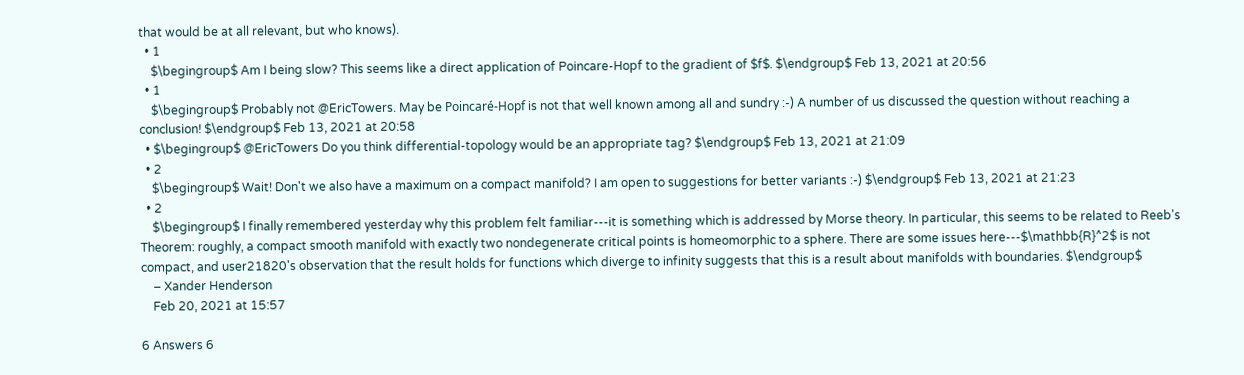that would be at all relevant, but who knows).
  • 1
    $\begingroup$ Am I being slow? This seems like a direct application of Poincare-Hopf to the gradient of $f$. $\endgroup$ Feb 13, 2021 at 20:56
  • 1
    $\begingroup$ Probably not @EricTowers. May be Poincaré-Hopf is not that well known among all and sundry :-) A number of us discussed the question without reaching a conclusion! $\endgroup$ Feb 13, 2021 at 20:58
  • $\begingroup$ @EricTowers Do you think differential-topology would be an appropriate tag? $\endgroup$ Feb 13, 2021 at 21:09
  • 2
    $\begingroup$ Wait! Don't we also have a maximum on a compact manifold? I am open to suggestions for better variants :-) $\endgroup$ Feb 13, 2021 at 21:23
  • 2
    $\begingroup$ I finally remembered yesterday why this problem felt familiar---it is something which is addressed by Morse theory. In particular, this seems to be related to Reeb's Theorem: roughly, a compact smooth manifold with exactly two nondegenerate critical points is homeomorphic to a sphere. There are some issues here---$\mathbb{R}^2$ is not compact, and user21820's observation that the result holds for functions which diverge to infinity suggests that this is a result about manifolds with boundaries. $\endgroup$
    – Xander Henderson
    Feb 20, 2021 at 15:57

6 Answers 6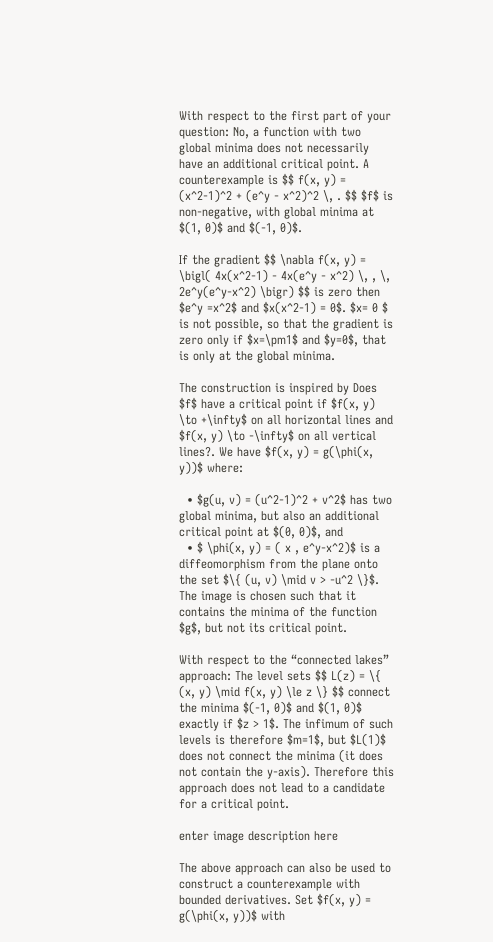With respect to the first part of your question: No, a function with two global minima does not necessarily have an additional critical point. A counterexample is $$ f(x, y) = (x^2-1)^2 + (e^y - x^2)^2 \, . $$ $f$ is non-negative, with global minima at $(1, 0)$ and $(-1, 0)$.

If the gradient $$ \nabla f(x, y) = \bigl( 4x(x^2-1) - 4x(e^y - x^2) \, , \, 2e^y(e^y-x^2) \bigr) $$ is zero then $e^y =x^2$ and $x(x^2-1) = 0$. $x= 0 $ is not possible, so that the gradient is zero only if $x=\pm1$ and $y=0$, that is only at the global minima.

The construction is inspired by Does $f$ have a critical point if $f(x, y) \to +\infty$ on all horizontal lines and $f(x, y) \to -\infty$ on all vertical lines?. We have $f(x, y) = g(\phi(x, y))$ where:

  • $g(u, v) = (u^2-1)^2 + v^2$ has two global minima, but also an additional critical point at $(0, 0)$, and
  • $ \phi(x, y) = ( x , e^y-x^2)$ is a diffeomorphism from the plane onto the set $\{ (u, v) \mid v > -u^2 \}$. The image is chosen such that it contains the minima of the function $g$, but not its critical point.

With respect to the “connected lakes” approach: The level sets $$ L(z) = \{ (x, y) \mid f(x, y) \le z \} $$ connect the minima $(-1, 0)$ and $(1, 0)$ exactly if $z > 1$. The infimum of such levels is therefore $m=1$, but $L(1)$ does not connect the minima (it does not contain the y-axis). Therefore this approach does not lead to a candidate for a critical point.

enter image description here

The above approach can also be used to construct a counterexample with bounded derivatives. Set $f(x, y) = g(\phi(x, y))$ with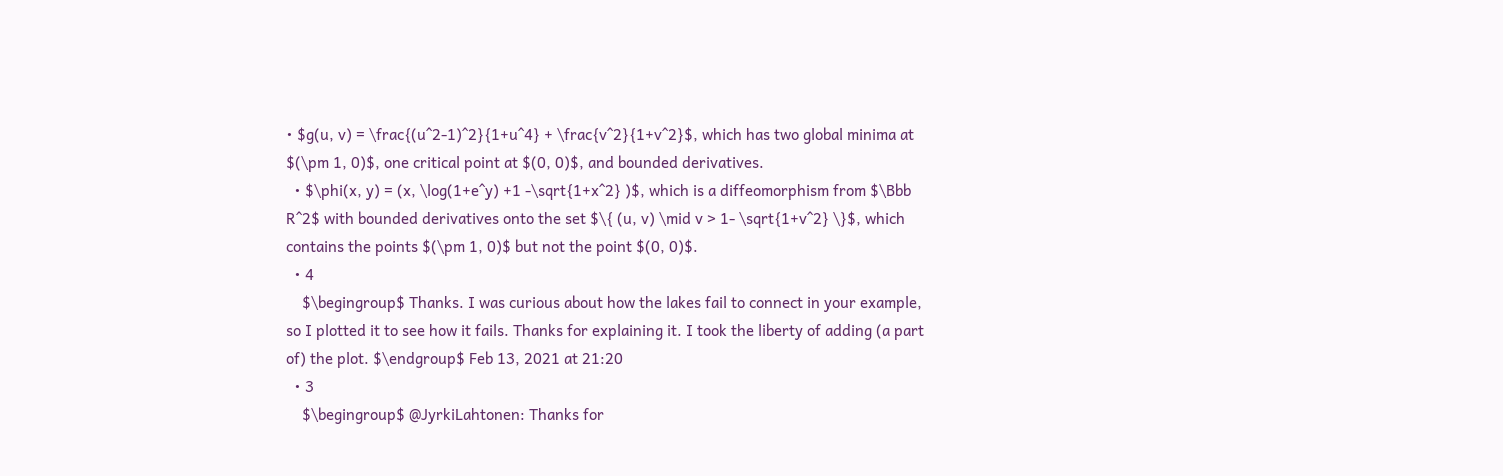• $g(u, v) = \frac{(u^2-1)^2}{1+u^4} + \frac{v^2}{1+v^2}$, which has two global minima at $(\pm 1, 0)$, one critical point at $(0, 0)$, and bounded derivatives.
  • $\phi(x, y) = (x, \log(1+e^y) +1 -\sqrt{1+x^2} )$, which is a diffeomorphism from $\Bbb R^2$ with bounded derivatives onto the set $\{ (u, v) \mid v > 1- \sqrt{1+v^2} \}$, which contains the points $(\pm 1, 0)$ but not the point $(0, 0)$.
  • 4
    $\begingroup$ Thanks. I was curious about how the lakes fail to connect in your example, so I plotted it to see how it fails. Thanks for explaining it. I took the liberty of adding (a part of) the plot. $\endgroup$ Feb 13, 2021 at 21:20
  • 3
    $\begingroup$ @JyrkiLahtonen: Thanks for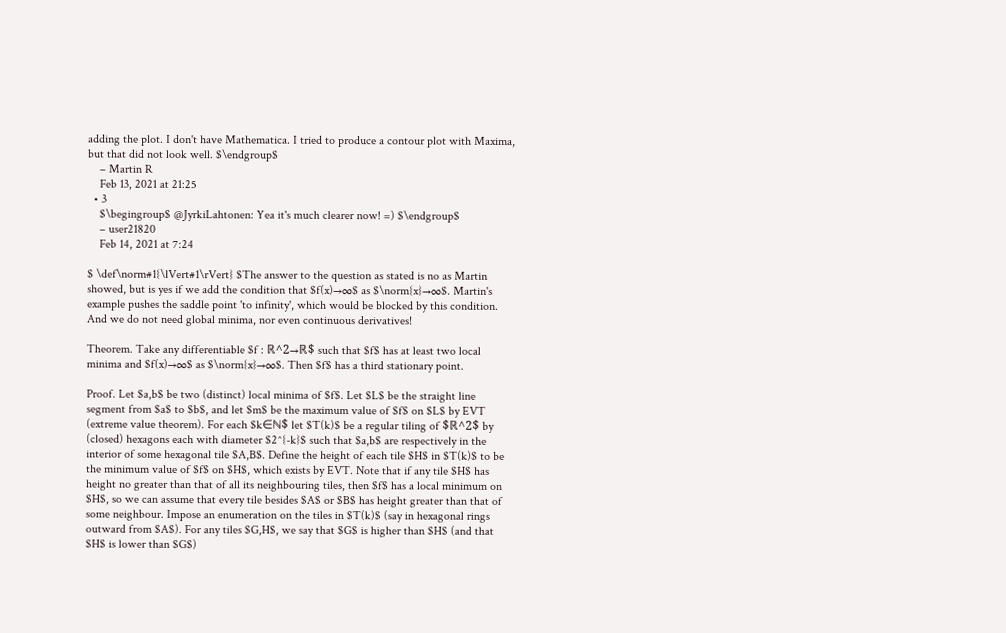adding the plot. I don't have Mathematica. I tried to produce a contour plot with Maxima, but that did not look well. $\endgroup$
    – Martin R
    Feb 13, 2021 at 21:25
  • 3
    $\begingroup$ @JyrkiLahtonen: Yea it's much clearer now! =) $\endgroup$
    – user21820
    Feb 14, 2021 at 7:24

$ \def\norm#1{\lVert#1\rVert} $The answer to the question as stated is no as Martin showed, but is yes if we add the condition that $f(x)→∞$ as $\norm{x}→∞$. Martin's example pushes the saddle point 'to infinity', which would be blocked by this condition. And we do not need global minima, nor even continuous derivatives!

Theorem. Take any differentiable $f : ℝ^2→ℝ$ such that $f$ has at least two local minima and $f(x)→∞$ as $\norm{x}→∞$. Then $f$ has a third stationary point.

Proof. Let $a,b$ be two (distinct) local minima of $f$. Let $L$ be the straight line segment from $a$ to $b$, and let $m$ be the maximum value of $f$ on $L$ by EVT (extreme value theorem). For each $k∈ℕ$ let $T(k)$ be a regular tiling of $ℝ^2$ by (closed) hexagons each with diameter $2^{-k}$ such that $a,b$ are respectively in the interior of some hexagonal tile $A,B$. Define the height of each tile $H$ in $T(k)$ to be the minimum value of $f$ on $H$, which exists by EVT. Note that if any tile $H$ has height no greater than that of all its neighbouring tiles, then $f$ has a local minimum on $H$, so we can assume that every tile besides $A$ or $B$ has height greater than that of some neighbour. Impose an enumeration on the tiles in $T(k)$ (say in hexagonal rings outward from $A$). For any tiles $G,H$, we say that $G$ is higher than $H$ (and that $H$ is lower than $G$)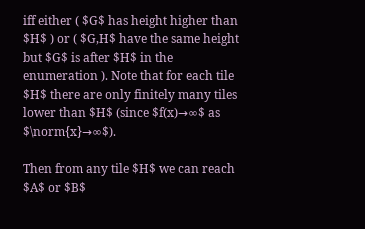iff either ( $G$ has height higher than $H$ ) or ( $G,H$ have the same height but $G$ is after $H$ in the enumeration ). Note that for each tile $H$ there are only finitely many tiles lower than $H$ (since $f(x)→∞$ as $\norm{x}→∞$).

Then from any tile $H$ we can reach $A$ or $B$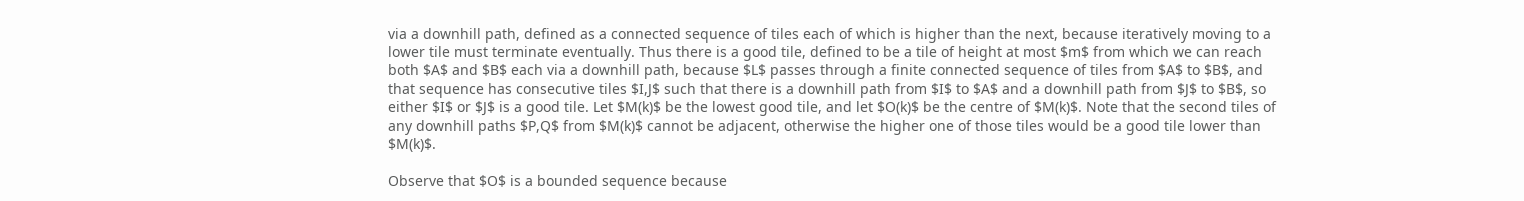via a downhill path, defined as a connected sequence of tiles each of which is higher than the next, because iteratively moving to a lower tile must terminate eventually. Thus there is a good tile, defined to be a tile of height at most $m$ from which we can reach both $A$ and $B$ each via a downhill path, because $L$ passes through a finite connected sequence of tiles from $A$ to $B$, and that sequence has consecutive tiles $I,J$ such that there is a downhill path from $I$ to $A$ and a downhill path from $J$ to $B$, so either $I$ or $J$ is a good tile. Let $M(k)$ be the lowest good tile, and let $O(k)$ be the centre of $M(k)$. Note that the second tiles of any downhill paths $P,Q$ from $M(k)$ cannot be adjacent, otherwise the higher one of those tiles would be a good tile lower than $M(k)$.

Observe that $O$ is a bounded sequence because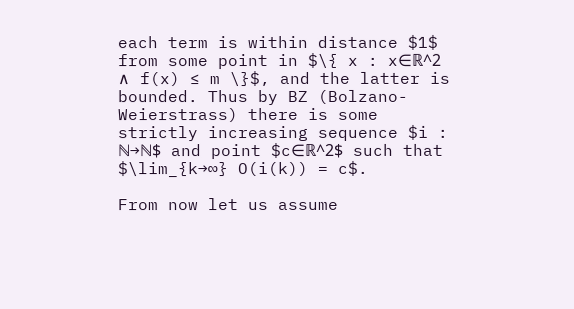each term is within distance $1$ from some point in $\{ x : x∈ℝ^2 ∧ f(x) ≤ m \}$, and the latter is bounded. Thus by BZ (Bolzano-Weierstrass) there is some strictly increasing sequence $i : ℕ→ℕ$ and point $c∈ℝ^2$ such that $\lim_{k→∞} O(i(k)) = c$.

From now let us assume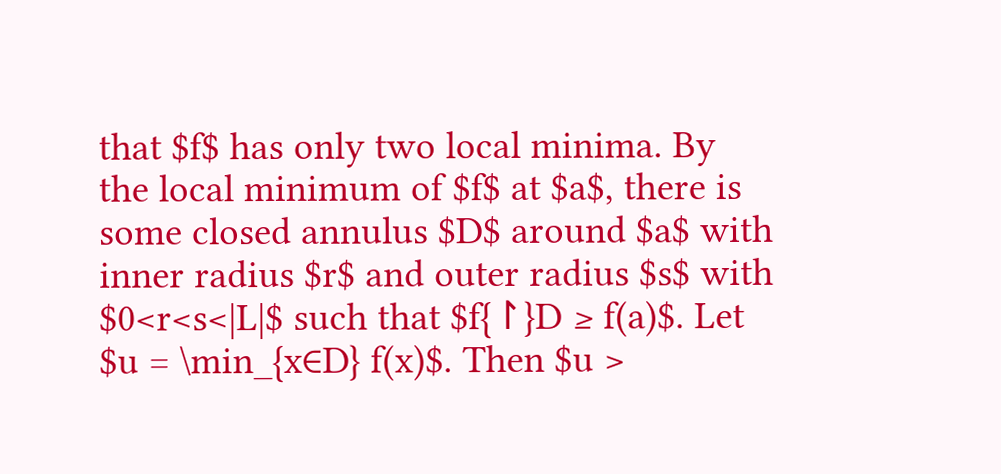that $f$ has only two local minima. By the local minimum of $f$ at $a$, there is some closed annulus $D$ around $a$ with inner radius $r$ and outer radius $s$ with $0<r<s<|L|$ such that $f{↾}D ≥ f(a)$. Let $u = \min_{x∈D} f(x)$. Then $u >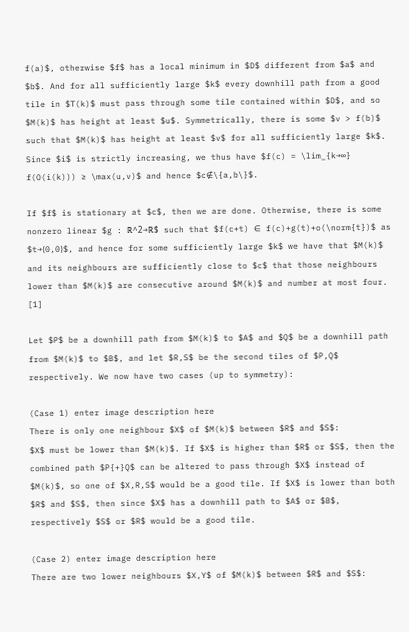f(a)$, otherwise $f$ has a local minimum in $D$ different from $a$ and $b$. And for all sufficiently large $k$ every downhill path from a good tile in $T(k)$ must pass through some tile contained within $D$, and so $M(k)$ has height at least $u$. Symmetrically, there is some $v > f(b)$ such that $M(k)$ has height at least $v$ for all sufficiently large $k$. Since $i$ is strictly increasing, we thus have $f(c) = \lim_{k→∞} f(O(i(k))) ≥ \max(u,v)$ and hence $c∉\{a,b\}$.

If $f$ is stationary at $c$, then we are done. Otherwise, there is some nonzero linear $g : ℝ^2→ℝ$ such that $f(c+t) ∈ f(c)+g(t)+o(\norm{t})$ as $t→⟨0,0⟩$, and hence for some sufficiently large $k$ we have that $M(k)$ and its neighbours are sufficiently close to $c$ that those neighbours lower than $M(k)$ are consecutive around $M(k)$ and number at most four. [1]

Let $P$ be a downhill path from $M(k)$ to $A$ and $Q$ be a downhill path from $M(k)$ to $B$, and let $R,S$ be the second tiles of $P,Q$ respectively. We now have two cases (up to symmetry):

(Case 1) enter image description here
There is only one neighbour $X$ of $M(k)$ between $R$ and $S$:
$X$ must be lower than $M(k)$. If $X$ is higher than $R$ or $S$, then the combined path $P{+}Q$ can be altered to pass through $X$ instead of $M(k)$, so one of $X,R,S$ would be a good tile. If $X$ is lower than both $R$ and $S$, then since $X$ has a downhill path to $A$ or $B$, respectively $S$ or $R$ would be a good tile.

(Case 2) enter image description here
There are two lower neighbours $X,Y$ of $M(k)$ between $R$ and $S$: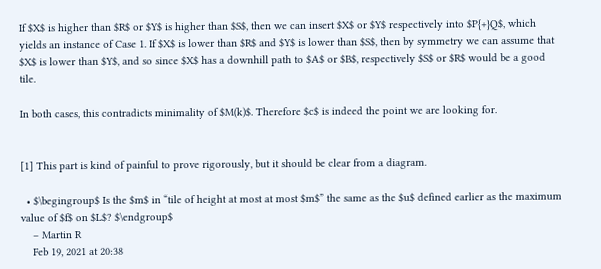If $X$ is higher than $R$ or $Y$ is higher than $S$, then we can insert $X$ or $Y$ respectively into $P{+}Q$, which yields an instance of Case 1. If $X$ is lower than $R$ and $Y$ is lower than $S$, then by symmetry we can assume that $X$ is lower than $Y$, and so since $X$ has a downhill path to $A$ or $B$, respectively $S$ or $R$ would be a good tile.

In both cases, this contradicts minimality of $M(k)$. Therefore $c$ is indeed the point we are looking for.


[1] This part is kind of painful to prove rigorously, but it should be clear from a diagram.

  • $\begingroup$ Is the $m$ in “tile of height at most at most $m$” the same as the $u$ defined earlier as the maximum value of $f$ on $L$? $\endgroup$
    – Martin R
    Feb 19, 2021 at 20:38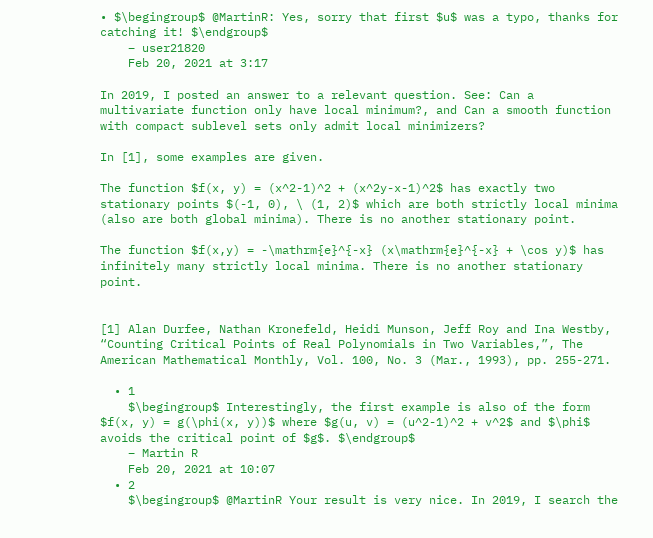• $\begingroup$ @MartinR: Yes, sorry that first $u$ was a typo, thanks for catching it! $\endgroup$
    – user21820
    Feb 20, 2021 at 3:17

In 2019, I posted an answer to a relevant question. See: Can a multivariate function only have local minimum?, and Can a smooth function with compact sublevel sets only admit local minimizers?

In [1], some examples are given.

The function $f(x, y) = (x^2-1)^2 + (x^2y-x-1)^2$ has exactly two stationary points $(-1, 0), \ (1, 2)$ which are both strictly local minima (also are both global minima). There is no another stationary point.

The function $f(x,y) = -\mathrm{e}^{-x} (x\mathrm{e}^{-x} + \cos y)$ has infinitely many strictly local minima. There is no another stationary point.


[1] Alan Durfee, Nathan Kronefeld, Heidi Munson, Jeff Roy and Ina Westby, “Counting Critical Points of Real Polynomials in Two Variables,”, The American Mathematical Monthly, Vol. 100, No. 3 (Mar., 1993), pp. 255-271.

  • 1
    $\begingroup$ Interestingly, the first example is also of the form $f(x, y) = g(\phi(x, y))$ where $g(u, v) = (u^2-1)^2 + v^2$ and $\phi$ avoids the critical point of $g$. $\endgroup$
    – Martin R
    Feb 20, 2021 at 10:07
  • 2
    $\begingroup$ @MartinR Your result is very nice. In 2019, I search the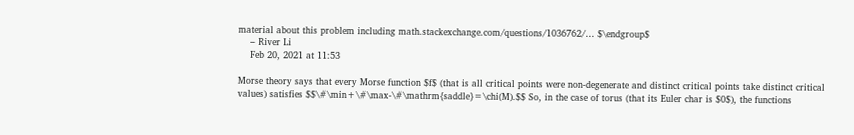material about this problem including math.stackexchange.com/questions/1036762/… $\endgroup$
    – River Li
    Feb 20, 2021 at 11:53

Morse theory says that every Morse function $f$ (that is all critical points were non-degenerate and distinct critical points take distinct critical values) satisfies $$\#\min+\#\max-\#\mathrm{saddle}=\chi(M).$$ So, in the case of torus (that its Euler char is $0$), the functions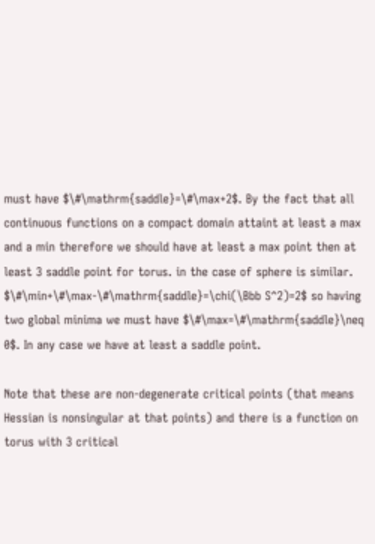must have $\#\mathrm{saddle}=\#\max+2$. By the fact that all continuous functions on a compact domain attaint at least a max and a min therefore we should have at least a max point then at least 3 saddle point for torus. in the case of sphere is similar. $\#\min+\#\max-\#\mathrm{saddle}=\chi(\Bbb S^2)=2$ so having two global minima we must have $\#\max=\#\mathrm{saddle}\neq 0$. In any case we have at least a saddle point.

Note that these are non-degenerate critical points (that means Hessian is nonsingular at that points) and there is a function on torus with 3 critical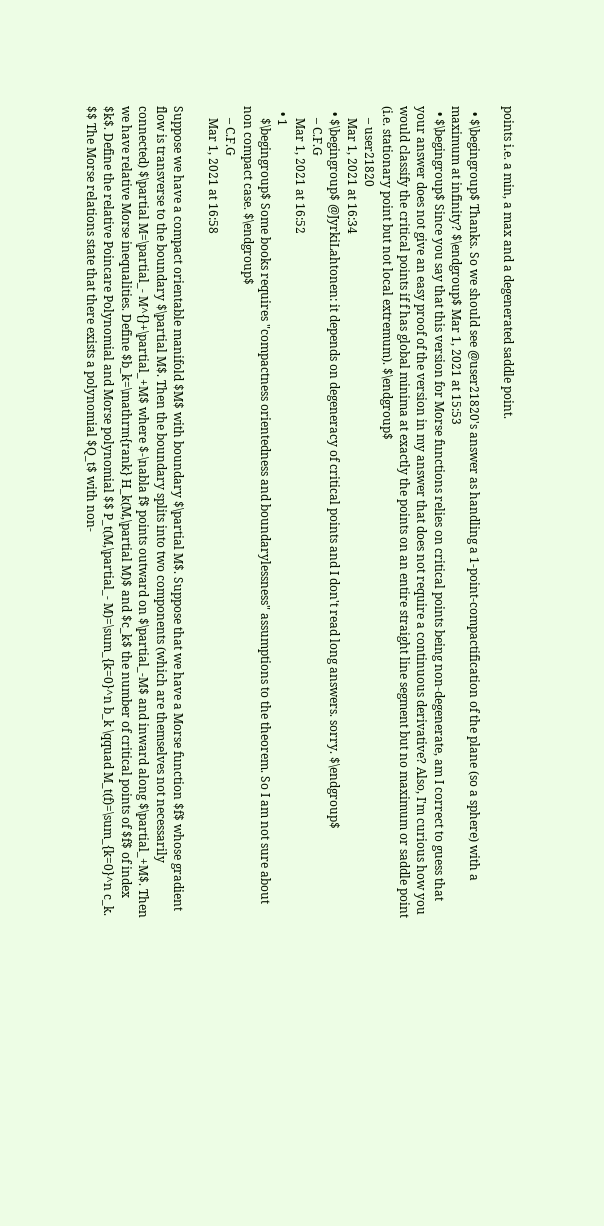points i.e. a min, a max and a degenerated saddle point.

  • $\begingroup$ Thanks. So we should see @user21820's answer as handling a 1-point-compactification of the plane (so a sphere) with a maximum at infinity? $\endgroup$ Mar 1, 2021 at 15:53
  • $\begingroup$ Since you say that this version for Morse functions relies on critical points being non-degenerate, am I correct to guess that your answer does not give an easy proof of the version in my answer that does not require a continuous derivative? Also, I'm curious how you would classify the critical points if f has global minima at exactly the points on an entire straight line segment but no maximum or saddle point (i.e. stationary point but not local extremum). $\endgroup$
    – user21820
    Mar 1, 2021 at 16:34
  • $\begingroup$ @JyrkiLahtonen: it depends on degeneracy of critical points and I don't read long answers. sorry. $\endgroup$
    – C.F.G
    Mar 1, 2021 at 16:52
  • 1
    $\begingroup$ Some books requires "compactness orientedness and boundarylessness" assumptions to the theorem. So I am not sure about non compact case. $\endgroup$
    – C.F.G
    Mar 1, 2021 at 16:58

Suppose we have a compact orientable manifold $M$ with boundary $\partial M$. Suppose that we have a Morse function $f$ whose gradient flow is transverse to the boundary $\partial M$. Then the boundary splits into two components (which are themselves not necessarily connected) $\partial M=\partial_- M^{}+\partial_+M$ where $-\nabla f$ points outward on $\partial_-M$ and inward along $\partial_+M$. Then we have relative Morse inequalities. Define $b_k=\mathrm{rank} H_k(M,\partial M)$ and $c_k$ the number of critical points of $f$ of index $k$. Define the relative Poincare Polynomial and Morse polynomial $$ P_t(M,\partial_- M)=\sum_{k=0}^n b_k \qquad M_t(f)=\sum_{k=0}^n c_k. $$ The Morse relations state that there exists a polynomial $Q_t$ with non-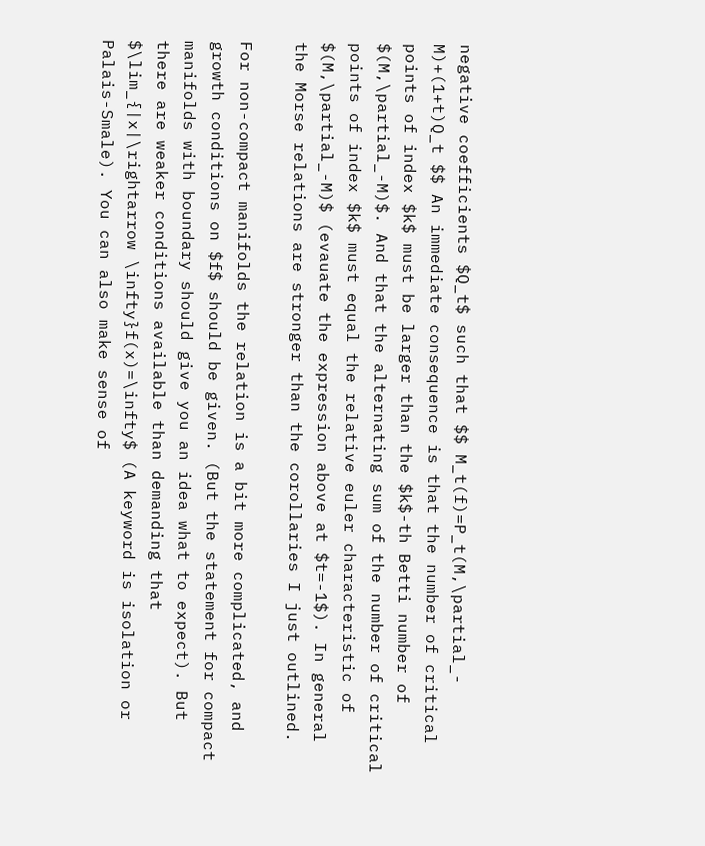negative coefficients $Q_t$ such that $$ M_t(f)=P_t(M,\partial_- M)+(1+t)Q_t $$ An immediate consequence is that the number of critical points of index $k$ must be larger than the $k$-th Betti number of $(M,\partial_-M)$. And that the alternating sum of the number of critical points of index $k$ must equal the relative euler characteristic of $(M,\partial_-M)$ (evauate the expression above at $t=-1$). In general the Morse relations are stronger than the corollaries I just outlined.

For non-compact manifolds the relation is a bit more complicated, and growth conditions on $f$ should be given. (But the statement for compact manifolds with boundary should give you an idea what to expect). But there are weaker conditions available than demanding that $\lim_{|x|\rightarrow \infty}f(x)=\infty$ (A keyword is isolation or Palais-Smale). You can also make sense of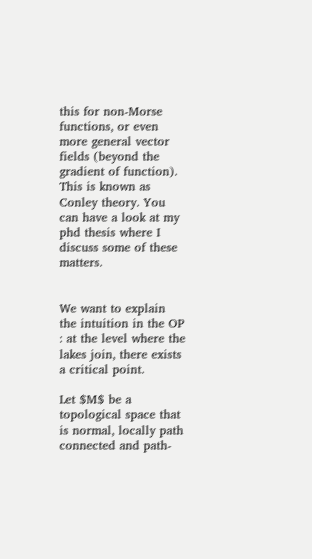this for non-Morse functions, or even more general vector fields (beyond the gradient of function). This is known as Conley theory. You can have a look at my phd thesis where I discuss some of these matters.


We want to explain the intuition in the OP : at the level where the lakes join, there exists a critical point.

Let $M$ be a topological space that is normal, locally path connected and path-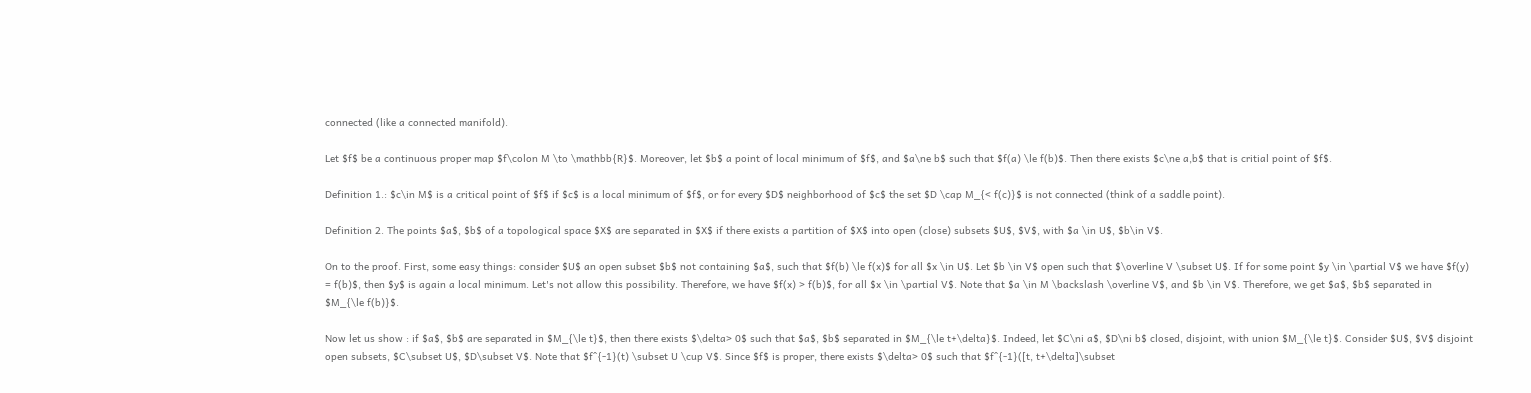connected (like a connected manifold).

Let $f$ be a continuous proper map $f\colon M \to \mathbb{R}$. Moreover, let $b$ a point of local minimum of $f$, and $a\ne b$ such that $f(a) \le f(b)$. Then there exists $c\ne a,b$ that is critial point of $f$.

Definition 1.: $c\in M$ is a critical point of $f$ if $c$ is a local minimum of $f$, or for every $D$ neighborhood of $c$ the set $D \cap M_{< f(c)}$ is not connected (think of a saddle point).

Definition 2. The points $a$, $b$ of a topological space $X$ are separated in $X$ if there exists a partition of $X$ into open (close) subsets $U$, $V$, with $a \in U$, $b\in V$.

On to the proof. First, some easy things: consider $U$ an open subset $b$ not containing $a$, such that $f(b) \le f(x)$ for all $x \in U$. Let $b \in V$ open such that $\overline V \subset U$. If for some point $y \in \partial V$ we have $f(y) = f(b)$, then $y$ is again a local minimum. Let's not allow this possibility. Therefore, we have $f(x) > f(b)$, for all $x \in \partial V$. Note that $a \in M \backslash \overline V$, and $b \in V$. Therefore, we get $a$, $b$ separated in $M_{\le f(b)}$.

Now let us show : if $a$, $b$ are separated in $M_{\le t}$, then there exists $\delta> 0$ such that $a$, $b$ separated in $M_{\le t+\delta}$. Indeed, let $C\ni a$, $D\ni b$ closed, disjoint, with union $M_{\le t}$. Consider $U$, $V$ disjoint open subsets, $C\subset U$, $D\subset V$. Note that $f^{-1}(t) \subset U \cup V$. Since $f$ is proper, there exists $\delta> 0$ such that $f^{-1}([t, t+\delta]\subset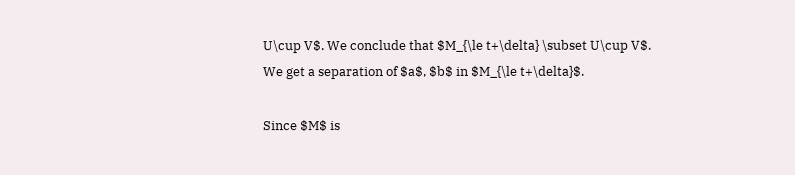U\cup V$. We conclude that $M_{\le t+\delta} \subset U\cup V$. We get a separation of $a$, $b$ in $M_{\le t+\delta}$.

Since $M$ is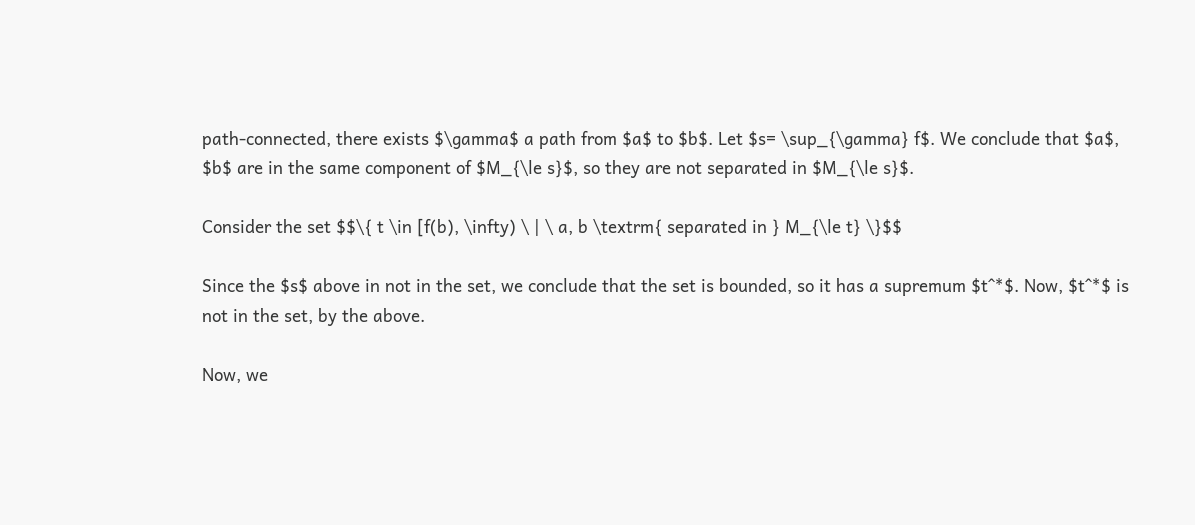path-connected, there exists $\gamma$ a path from $a$ to $b$. Let $s= \sup_{\gamma} f$. We conclude that $a$, $b$ are in the same component of $M_{\le s}$, so they are not separated in $M_{\le s}$.

Consider the set $$\{ t \in [f(b), \infty) \ | \ a, b \textrm{ separated in } M_{\le t} \}$$

Since the $s$ above in not in the set, we conclude that the set is bounded, so it has a supremum $t^*$. Now, $t^*$ is not in the set, by the above.

Now, we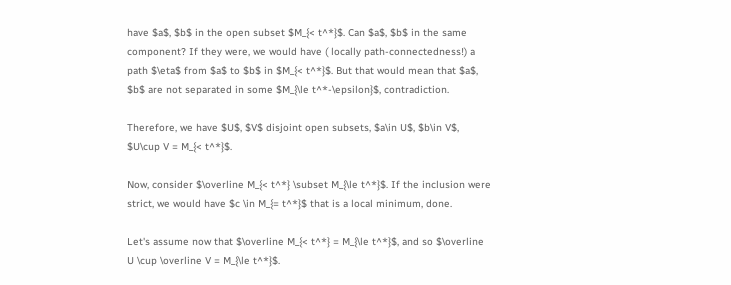have $a$, $b$ in the open subset $M_{< t^*}$. Can $a$, $b$ in the same component? If they were, we would have ( locally path-connectedness!) a path $\eta$ from $a$ to $b$ in $M_{< t^*}$. But that would mean that $a$, $b$ are not separated in some $M_{\le t^*-\epsilon}$, contradiction.

Therefore, we have $U$, $V$ disjoint open subsets, $a\in U$, $b\in V$, $U\cup V = M_{< t^*}$.

Now, consider $\overline M_{< t^*} \subset M_{\le t^*}$. If the inclusion were strict, we would have $c \in M_{= t^*}$ that is a local minimum, done.

Let's assume now that $\overline M_{< t^*} = M_{\le t^*}$, and so $\overline U \cup \overline V = M_{\le t^*}$.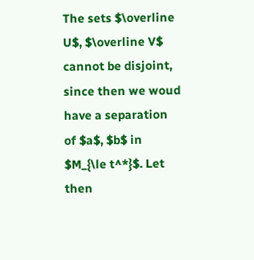The sets $\overline U$, $\overline V$ cannot be disjoint, since then we woud have a separation of $a$, $b$ in $M_{\le t^*}$. Let then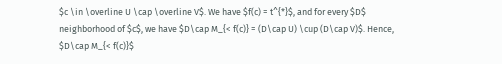$c \in \overline U \cap \overline V$. We have $f(c) = t^{*}$, and for every $D$ neighborhood of $c$, we have $D\cap M_{< f(c)} = (D\cap U) \cup (D\cap V)$. Hence, $D\cap M_{< f(c)}$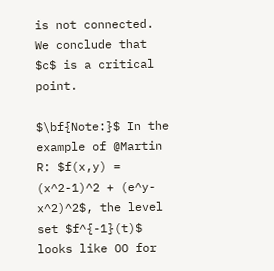is not connected. We conclude that $c$ is a critical point.

$\bf{Note:}$ In the example of @Martin R: $f(x,y) = (x^2-1)^2 + (e^y-x^2)^2$, the level set $f^{-1}(t)$ looks like OO for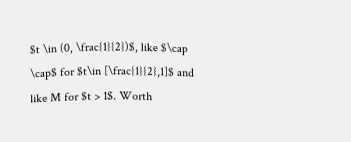$t \in (0, \frac{1}{2})$, like $\cap \cap$ for $t\in [\frac{1}{2},1]$ and like M for $t > 1$. Worth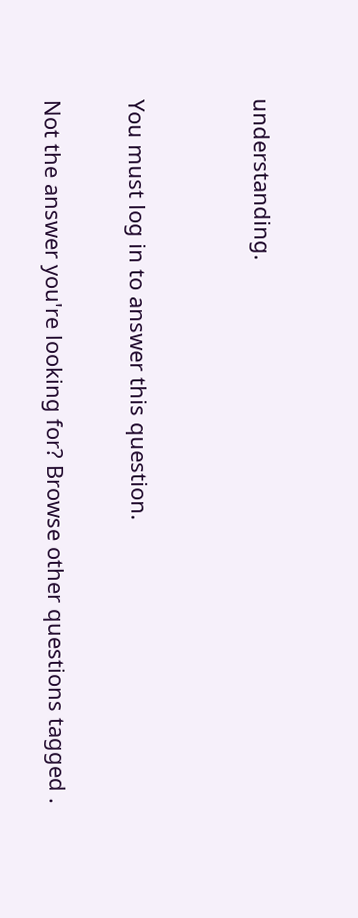understanding.


You must log in to answer this question.

Not the answer you're looking for? Browse other questions tagged .